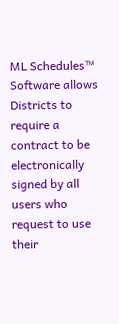ML Schedules™ Software allows Districts to require a contract to be electronically signed by all users who request to use their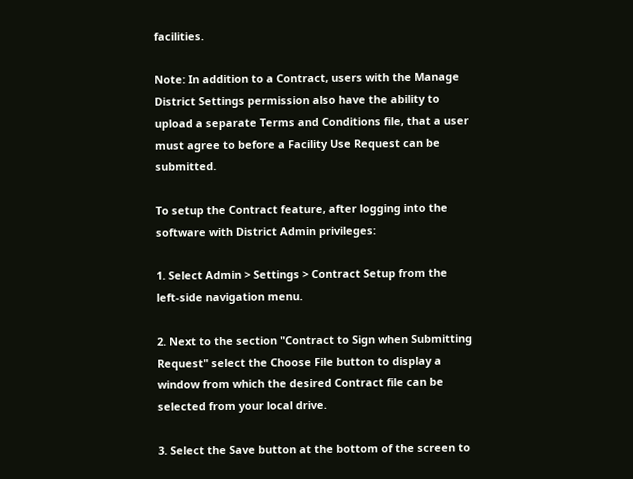facilities.

Note: In addition to a Contract, users with the Manage District Settings permission also have the ability to upload a separate Terms and Conditions file, that a user must agree to before a Facility Use Request can be submitted.

To setup the Contract feature, after logging into the software with District Admin privileges:

1. Select Admin > Settings > Contract Setup from the left-side navigation menu.

2. Next to the section "Contract to Sign when Submitting Request" select the Choose File button to display a window from which the desired Contract file can be selected from your local drive.

3. Select the Save button at the bottom of the screen to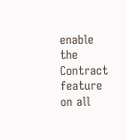enable the Contract feature on all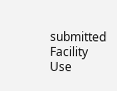submitted Facility Use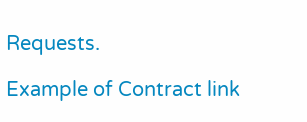Requests.

Example of Contract link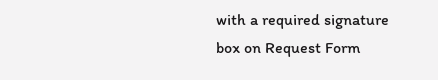with a required signature box on Request Form